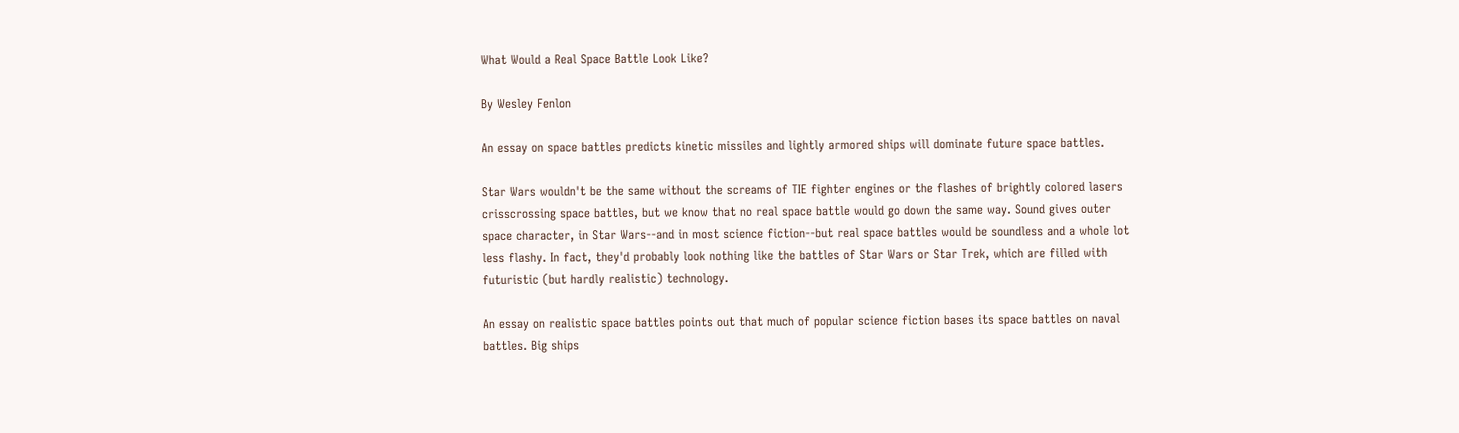What Would a Real Space Battle Look Like?

By Wesley Fenlon

An essay on space battles predicts kinetic missiles and lightly armored ships will dominate future space battles.

Star Wars wouldn't be the same without the screams of TIE fighter engines or the flashes of brightly colored lasers crisscrossing space battles, but we know that no real space battle would go down the same way. Sound gives outer space character, in Star Wars--and in most science fiction--but real space battles would be soundless and a whole lot less flashy. In fact, they'd probably look nothing like the battles of Star Wars or Star Trek, which are filled with futuristic (but hardly realistic) technology.

An essay on realistic space battles points out that much of popular science fiction bases its space battles on naval battles. Big ships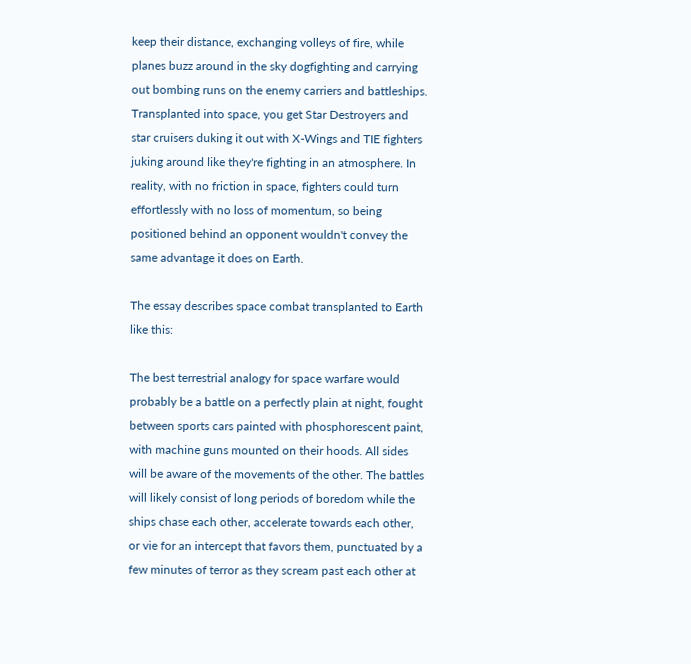keep their distance, exchanging volleys of fire, while planes buzz around in the sky dogfighting and carrying out bombing runs on the enemy carriers and battleships. Transplanted into space, you get Star Destroyers and star cruisers duking it out with X-Wings and TIE fighters juking around like they're fighting in an atmosphere. In reality, with no friction in space, fighters could turn effortlessly with no loss of momentum, so being positioned behind an opponent wouldn't convey the same advantage it does on Earth.

The essay describes space combat transplanted to Earth like this:

The best terrestrial analogy for space warfare would probably be a battle on a perfectly plain at night, fought between sports cars painted with phosphorescent paint, with machine guns mounted on their hoods. All sides will be aware of the movements of the other. The battles will likely consist of long periods of boredom while the ships chase each other, accelerate towards each other, or vie for an intercept that favors them, punctuated by a few minutes of terror as they scream past each other at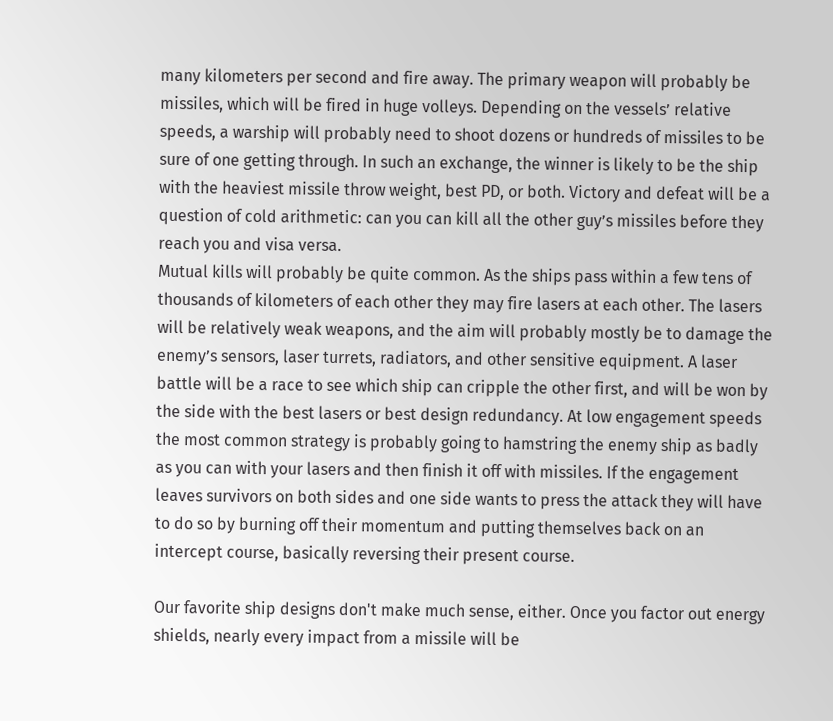many kilometers per second and fire away. The primary weapon will probably be missiles, which will be fired in huge volleys. Depending on the vessels’ relative speeds, a warship will probably need to shoot dozens or hundreds of missiles to be sure of one getting through. In such an exchange, the winner is likely to be the ship with the heaviest missile throw weight, best PD, or both. Victory and defeat will be a question of cold arithmetic: can you can kill all the other guy’s missiles before they reach you and visa versa.
Mutual kills will probably be quite common. As the ships pass within a few tens of thousands of kilometers of each other they may fire lasers at each other. The lasers will be relatively weak weapons, and the aim will probably mostly be to damage the enemy’s sensors, laser turrets, radiators, and other sensitive equipment. A laser battle will be a race to see which ship can cripple the other first, and will be won by the side with the best lasers or best design redundancy. At low engagement speeds the most common strategy is probably going to hamstring the enemy ship as badly as you can with your lasers and then finish it off with missiles. If the engagement leaves survivors on both sides and one side wants to press the attack they will have to do so by burning off their momentum and putting themselves back on an intercept course, basically reversing their present course.

Our favorite ship designs don't make much sense, either. Once you factor out energy shields, nearly every impact from a missile will be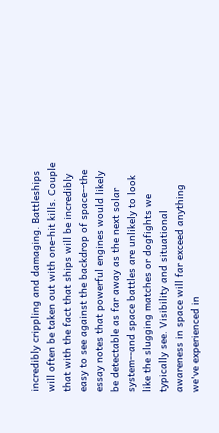incredibly crippling and damaging. Battleships will often be taken out with one-hit kills. Couple that with the fact that ships will be incredibly easy to see against the backdrop of space--the essay notes that powerful engines would likely be detectable as far away as the next solar system--and space battles are unlikely to look like the slugging matches or dogfights we typically see. Visibility and situational awareness in space will far exceed anything we've experienced in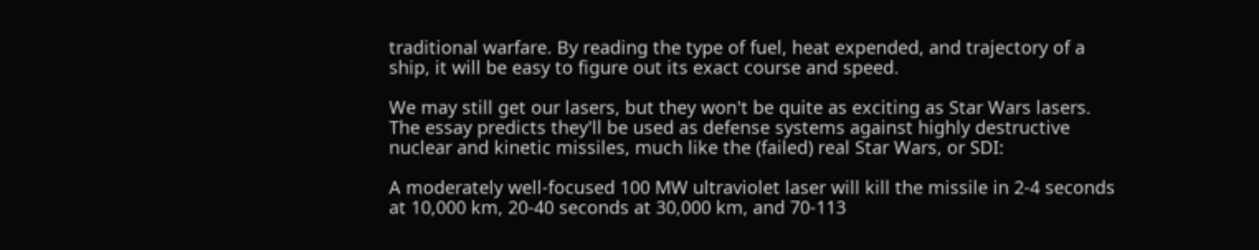traditional warfare. By reading the type of fuel, heat expended, and trajectory of a ship, it will be easy to figure out its exact course and speed.

We may still get our lasers, but they won't be quite as exciting as Star Wars lasers. The essay predicts they'll be used as defense systems against highly destructive nuclear and kinetic missiles, much like the (failed) real Star Wars, or SDI:

A moderately well-focused 100 MW ultraviolet laser will kill the missile in 2-4 seconds at 10,000 km, 20-40 seconds at 30,000 km, and 70-113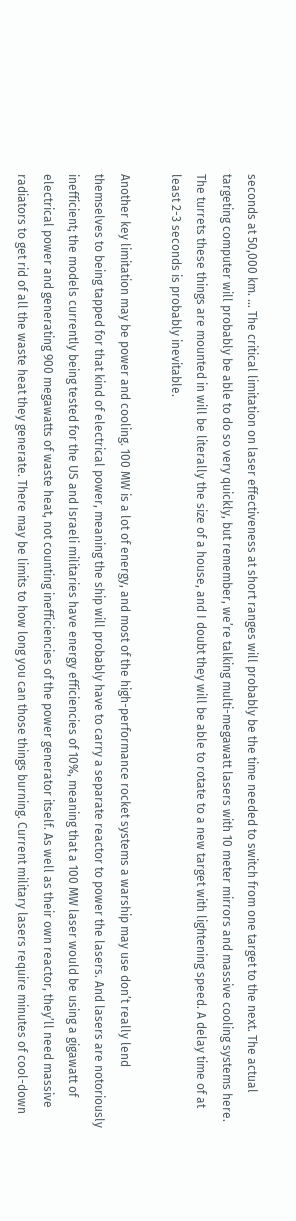seconds at 50,000 km. ... The critical limitation on laser effectiveness at short ranges will probably be the time needed to switch from one target to the next. The actual targeting computer will probably be able to do so very quickly, but remember, we’re talking multi-megawatt lasers with 10 meter mirrors and massive cooling systems here. The turrets these things are mounted in will be literally the size of a house, and I doubt they will be able to rotate to a new target with lightening speed. A delay time of at least 2-3 seconds is probably inevitable.

Another key limitation may be power and cooling. 100 MW is a lot of energy, and most of the high-performance rocket systems a warship may use don’t really lend themselves to being tapped for that kind of electrical power, meaning the ship will probably have to carry a separate reactor to power the lasers. And lasers are notoriously inefficient; the models currently being tested for the US and Israeli militaries have energy efficiencies of 10%, meaning that a 100 MW laser would be using a gigawatt of electrical power and generating 900 megawatts of waste heat, not counting inefficiencies of the power generator itself. As well as their own reactor, they’ll need massive radiators to get rid of all the waste heat they generate. There may be limits to how long you can those things burning. Current military lasers require minutes of cool-down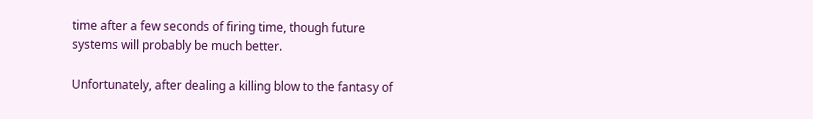time after a few seconds of firing time, though future systems will probably be much better.

Unfortunately, after dealing a killing blow to the fantasy of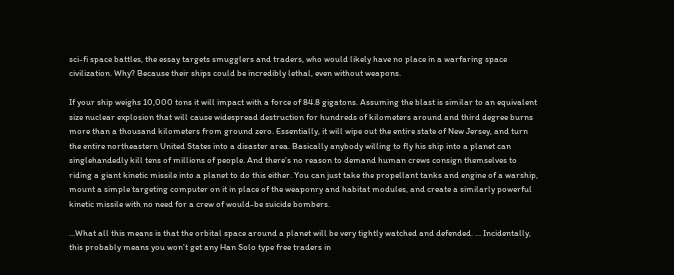sci-fi space battles, the essay targets smugglers and traders, who would likely have no place in a warfaring space civilization. Why? Because their ships could be incredibly lethal, even without weapons.

If your ship weighs 10,000 tons it will impact with a force of 84.8 gigatons. Assuming the blast is similar to an equivalent size nuclear explosion that will cause widespread destruction for hundreds of kilometers around and third degree burns more than a thousand kilometers from ground zero. Essentially, it will wipe out the entire state of New Jersey, and turn the entire northeastern United States into a disaster area. Basically anybody willing to fly his ship into a planet can singlehandedly kill tens of millions of people. And there’s no reason to demand human crews consign themselves to riding a giant kinetic missile into a planet to do this either. You can just take the propellant tanks and engine of a warship, mount a simple targeting computer on it in place of the weaponry and habitat modules, and create a similarly powerful kinetic missile with no need for a crew of would-be suicide bombers.

...What all this means is that the orbital space around a planet will be very tightly watched and defended. ... Incidentally, this probably means you won’t get any Han Solo type free traders in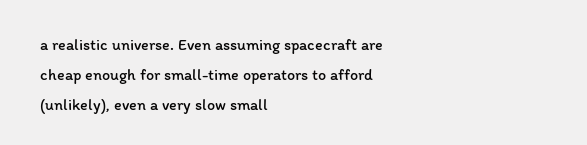a realistic universe. Even assuming spacecraft are cheap enough for small-time operators to afford (unlikely), even a very slow small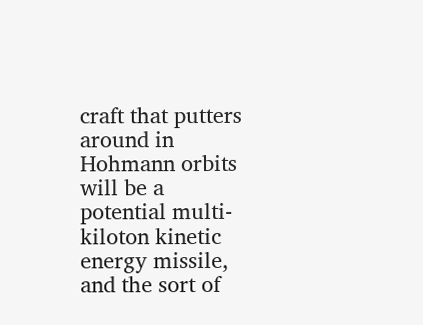craft that putters around in Hohmann orbits will be a potential multi-kiloton kinetic energy missile, and the sort of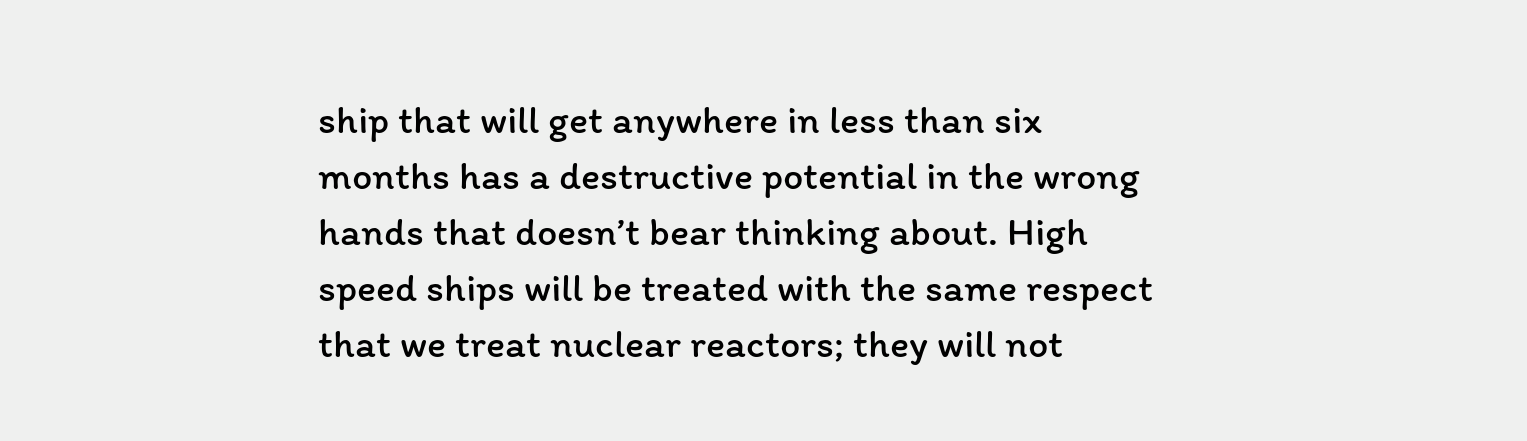ship that will get anywhere in less than six months has a destructive potential in the wrong hands that doesn’t bear thinking about. High speed ships will be treated with the same respect that we treat nuclear reactors; they will not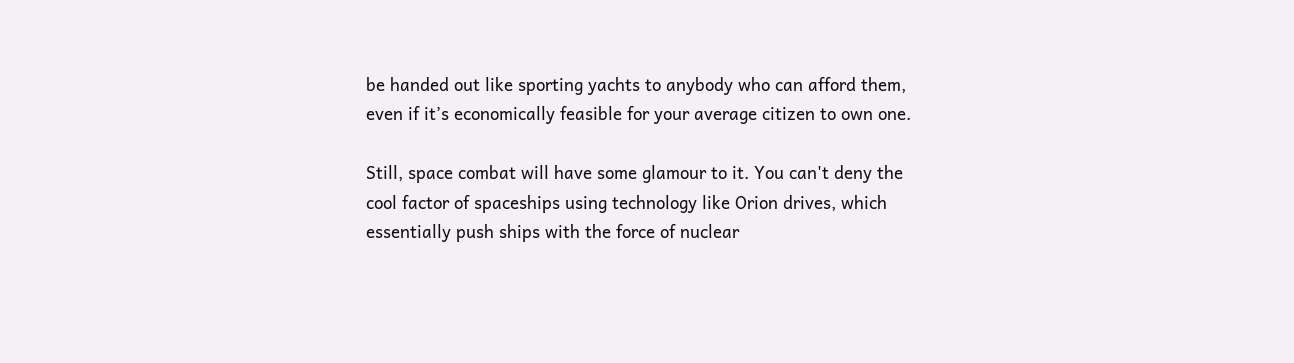be handed out like sporting yachts to anybody who can afford them, even if it’s economically feasible for your average citizen to own one.

Still, space combat will have some glamour to it. You can't deny the cool factor of spaceships using technology like Orion drives, which essentially push ships with the force of nuclear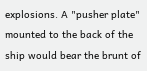explosions. A "pusher plate" mounted to the back of the ship would bear the brunt of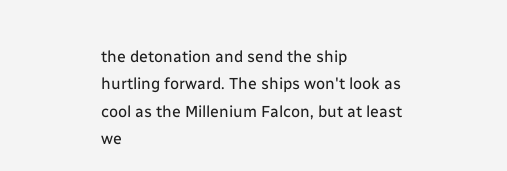the detonation and send the ship hurtling forward. The ships won't look as cool as the Millenium Falcon, but at least we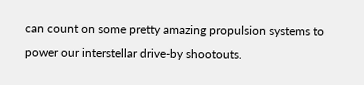can count on some pretty amazing propulsion systems to power our interstellar drive-by shootouts.